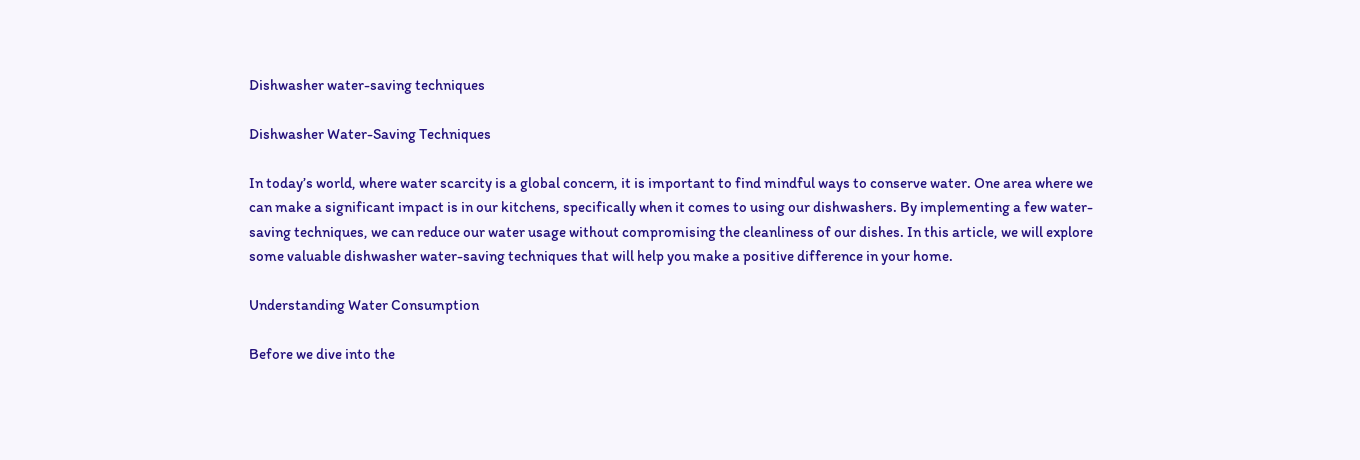Dishwasher water-saving techniques

Dishwasher Water-Saving Techniques

In today’s world, where water scarcity is a global concern, it is important to find mindful ways to conserve water. One area where we can make a significant impact is in our kitchens, specifically when it comes to using our dishwashers. By implementing a few water-saving techniques, we can reduce our water usage without compromising the cleanliness of our dishes. In this article, we will explore some valuable dishwasher water-saving techniques that will help you make a positive difference in your home.

Understanding Water Consumption

Before we dive into the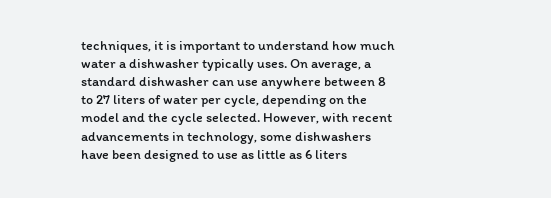techniques, it is important to understand how much water a dishwasher typically uses. On average, a standard dishwasher can use anywhere between 8 to 27 liters of water per cycle, depending on the model and the cycle selected. However, with recent advancements in technology, some dishwashers have been designed to use as little as 6 liters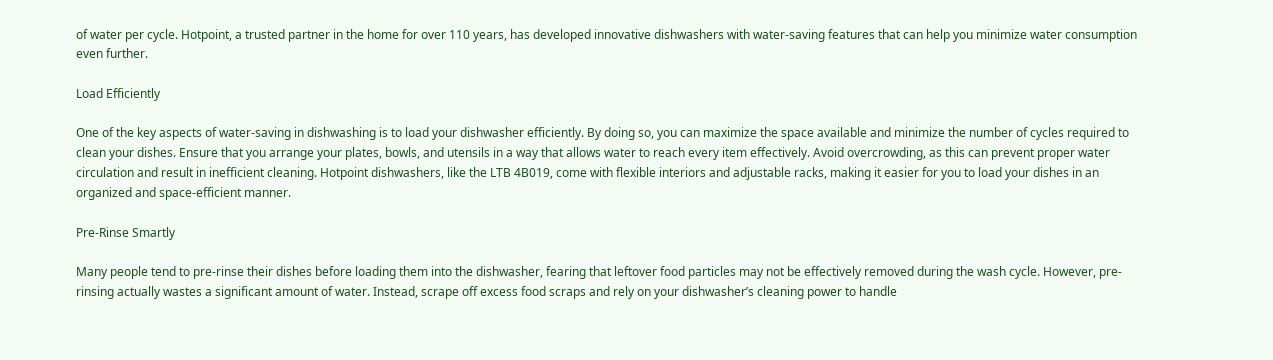of water per cycle. Hotpoint, a trusted partner in the home for over 110 years, has developed innovative dishwashers with water-saving features that can help you minimize water consumption even further.

Load Efficiently

One of the key aspects of water-saving in dishwashing is to load your dishwasher efficiently. By doing so, you can maximize the space available and minimize the number of cycles required to clean your dishes. Ensure that you arrange your plates, bowls, and utensils in a way that allows water to reach every item effectively. Avoid overcrowding, as this can prevent proper water circulation and result in inefficient cleaning. Hotpoint dishwashers, like the LTB 4B019, come with flexible interiors and adjustable racks, making it easier for you to load your dishes in an organized and space-efficient manner.

Pre-Rinse Smartly

Many people tend to pre-rinse their dishes before loading them into the dishwasher, fearing that leftover food particles may not be effectively removed during the wash cycle. However, pre-rinsing actually wastes a significant amount of water. Instead, scrape off excess food scraps and rely on your dishwasher’s cleaning power to handle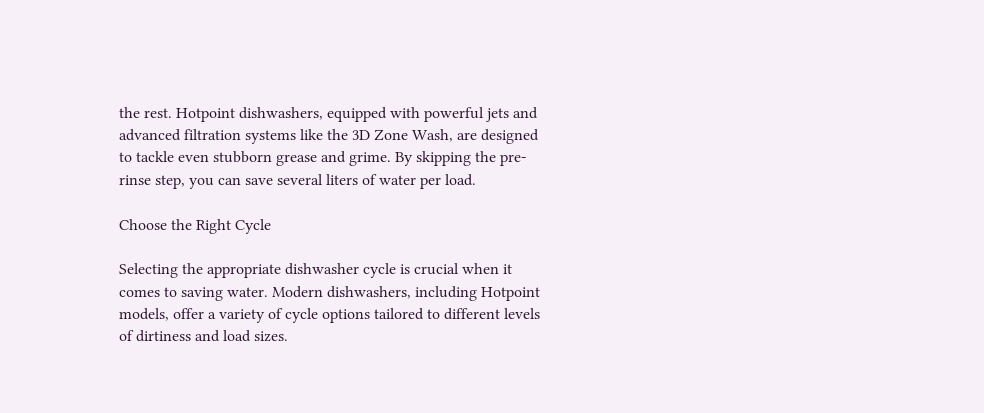the rest. Hotpoint dishwashers, equipped with powerful jets and advanced filtration systems like the 3D Zone Wash, are designed to tackle even stubborn grease and grime. By skipping the pre-rinse step, you can save several liters of water per load.

Choose the Right Cycle

Selecting the appropriate dishwasher cycle is crucial when it comes to saving water. Modern dishwashers, including Hotpoint models, offer a variety of cycle options tailored to different levels of dirtiness and load sizes.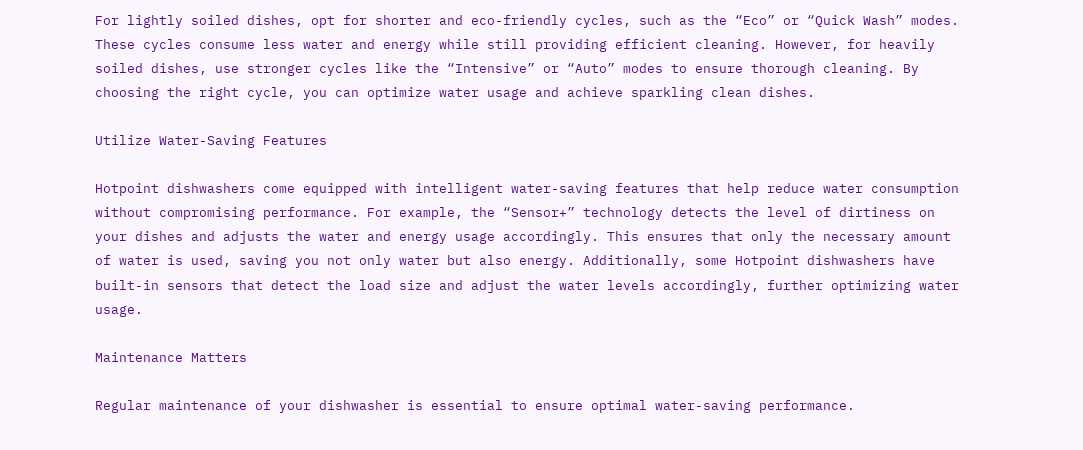For lightly soiled dishes, opt for shorter and eco-friendly cycles, such as the “Eco” or “Quick Wash” modes. These cycles consume less water and energy while still providing efficient cleaning. However, for heavily soiled dishes, use stronger cycles like the “Intensive” or “Auto” modes to ensure thorough cleaning. By choosing the right cycle, you can optimize water usage and achieve sparkling clean dishes.

Utilize Water-Saving Features

Hotpoint dishwashers come equipped with intelligent water-saving features that help reduce water consumption without compromising performance. For example, the “Sensor+” technology detects the level of dirtiness on your dishes and adjusts the water and energy usage accordingly. This ensures that only the necessary amount of water is used, saving you not only water but also energy. Additionally, some Hotpoint dishwashers have built-in sensors that detect the load size and adjust the water levels accordingly, further optimizing water usage.

Maintenance Matters

Regular maintenance of your dishwasher is essential to ensure optimal water-saving performance.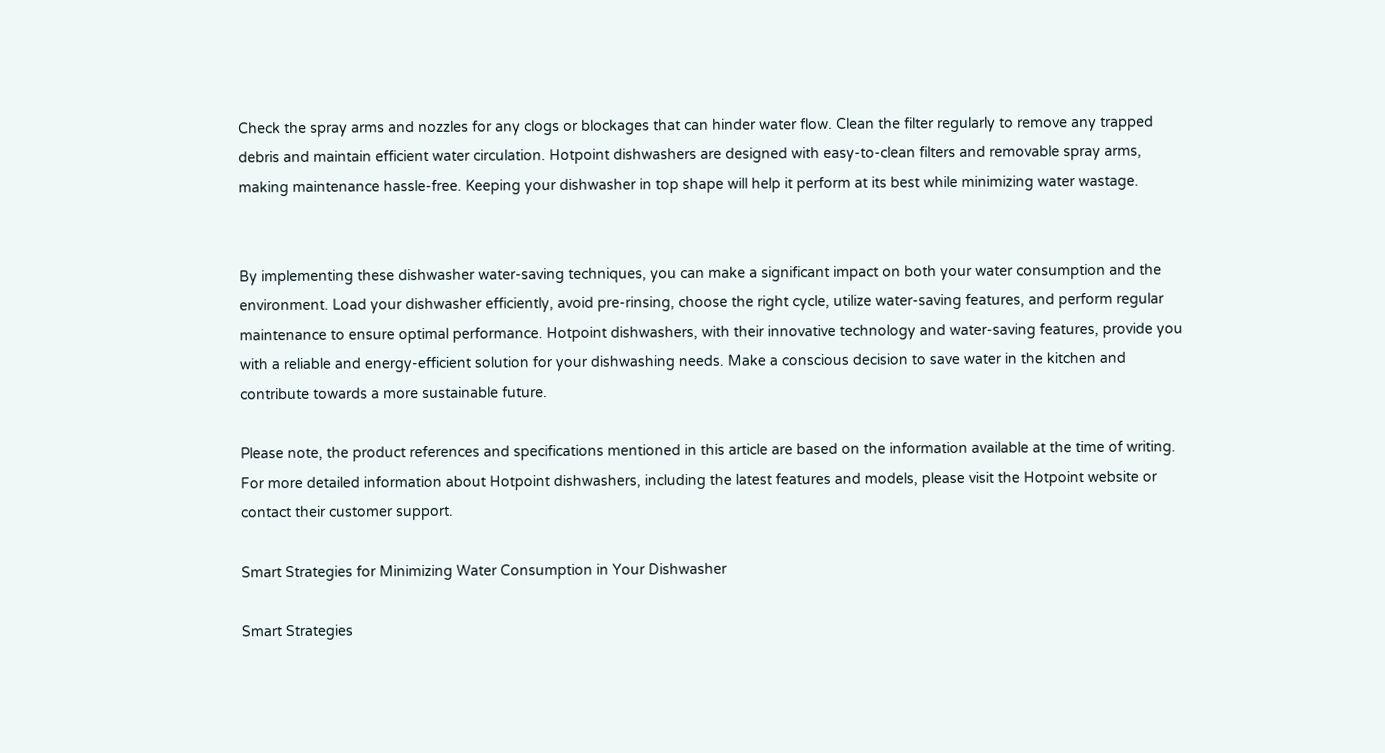Check the spray arms and nozzles for any clogs or blockages that can hinder water flow. Clean the filter regularly to remove any trapped debris and maintain efficient water circulation. Hotpoint dishwashers are designed with easy-to-clean filters and removable spray arms, making maintenance hassle-free. Keeping your dishwasher in top shape will help it perform at its best while minimizing water wastage.


By implementing these dishwasher water-saving techniques, you can make a significant impact on both your water consumption and the environment. Load your dishwasher efficiently, avoid pre-rinsing, choose the right cycle, utilize water-saving features, and perform regular maintenance to ensure optimal performance. Hotpoint dishwashers, with their innovative technology and water-saving features, provide you with a reliable and energy-efficient solution for your dishwashing needs. Make a conscious decision to save water in the kitchen and contribute towards a more sustainable future.

Please note, the product references and specifications mentioned in this article are based on the information available at the time of writing. For more detailed information about Hotpoint dishwashers, including the latest features and models, please visit the Hotpoint website or contact their customer support.

Smart Strategies for Minimizing Water Consumption in Your Dishwasher

Smart Strategies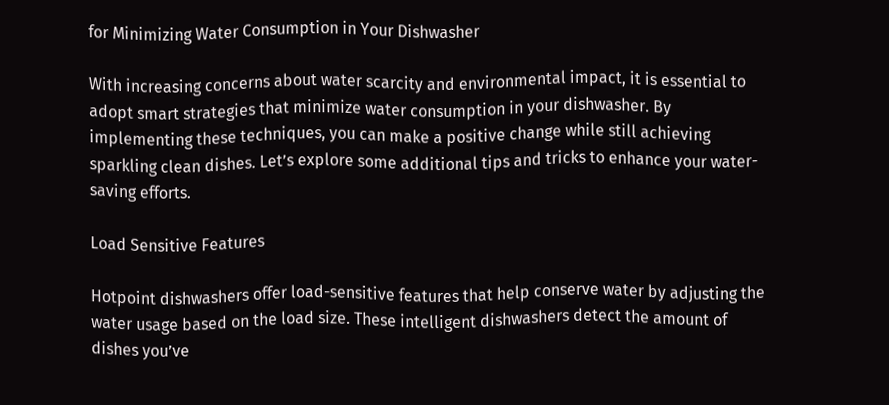for Minimizing Water Consumption in Your Dishwasher

With increasing concerns about water scarcity and environmental impact, it is essential to adopt smart strategies that minimize water consumption in your dishwasher. By implementing these techniques, you can make a positive change while still achieving sparkling clean dishes. Let’s explore some additional tips and tricks to enhance your water-saving efforts.

Load Sensitive Features

Hotpoint dishwashers offer load-sensitive features that help conserve water by adjusting the water usage based on the load size. These intelligent dishwashers detect the amount of dishes you’ve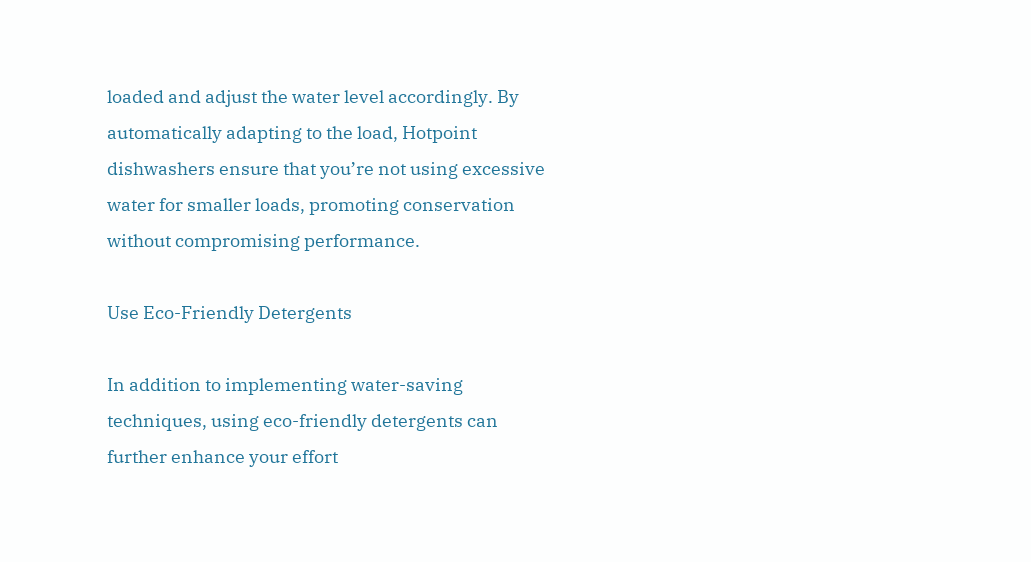loaded and adjust the water level accordingly. By automatically adapting to the load, Hotpoint dishwashers ensure that you’re not using excessive water for smaller loads, promoting conservation without compromising performance.

Use Eco-Friendly Detergents

In addition to implementing water-saving techniques, using eco-friendly detergents can further enhance your effort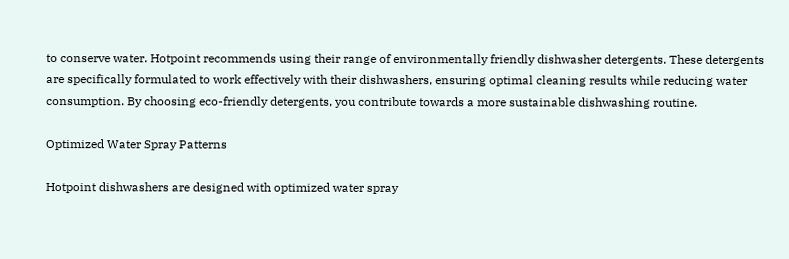to conserve water. Hotpoint recommends using their range of environmentally friendly dishwasher detergents. These detergents are specifically formulated to work effectively with their dishwashers, ensuring optimal cleaning results while reducing water consumption. By choosing eco-friendly detergents, you contribute towards a more sustainable dishwashing routine.

Optimized Water Spray Patterns

Hotpoint dishwashers are designed with optimized water spray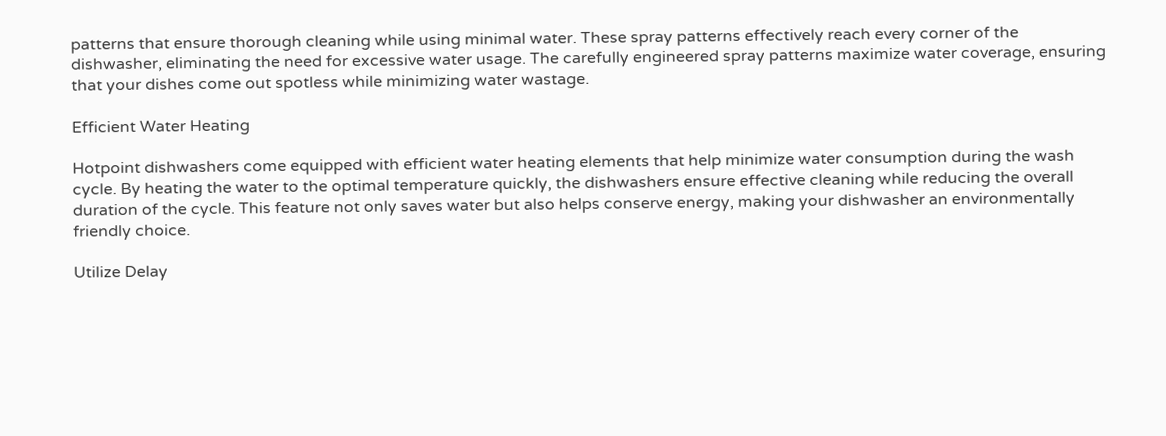patterns that ensure thorough cleaning while using minimal water. These spray patterns effectively reach every corner of the dishwasher, eliminating the need for excessive water usage. The carefully engineered spray patterns maximize water coverage, ensuring that your dishes come out spotless while minimizing water wastage.

Efficient Water Heating

Hotpoint dishwashers come equipped with efficient water heating elements that help minimize water consumption during the wash cycle. By heating the water to the optimal temperature quickly, the dishwashers ensure effective cleaning while reducing the overall duration of the cycle. This feature not only saves water but also helps conserve energy, making your dishwasher an environmentally friendly choice.

Utilize Delay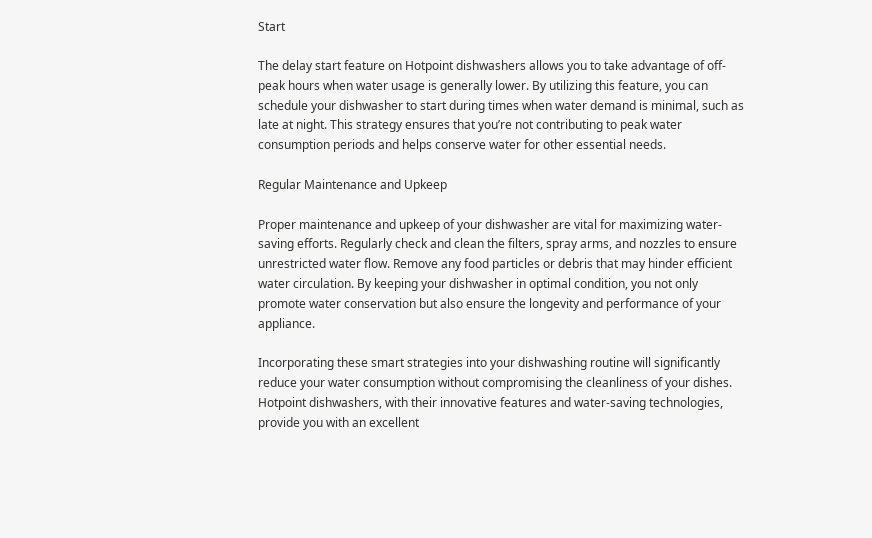Start

The delay start feature on Hotpoint dishwashers allows you to take advantage of off-peak hours when water usage is generally lower. By utilizing this feature, you can schedule your dishwasher to start during times when water demand is minimal, such as late at night. This strategy ensures that you’re not contributing to peak water consumption periods and helps conserve water for other essential needs.

Regular Maintenance and Upkeep

Proper maintenance and upkeep of your dishwasher are vital for maximizing water-saving efforts. Regularly check and clean the filters, spray arms, and nozzles to ensure unrestricted water flow. Remove any food particles or debris that may hinder efficient water circulation. By keeping your dishwasher in optimal condition, you not only promote water conservation but also ensure the longevity and performance of your appliance.

Incorporating these smart strategies into your dishwashing routine will significantly reduce your water consumption without compromising the cleanliness of your dishes. Hotpoint dishwashers, with their innovative features and water-saving technologies, provide you with an excellent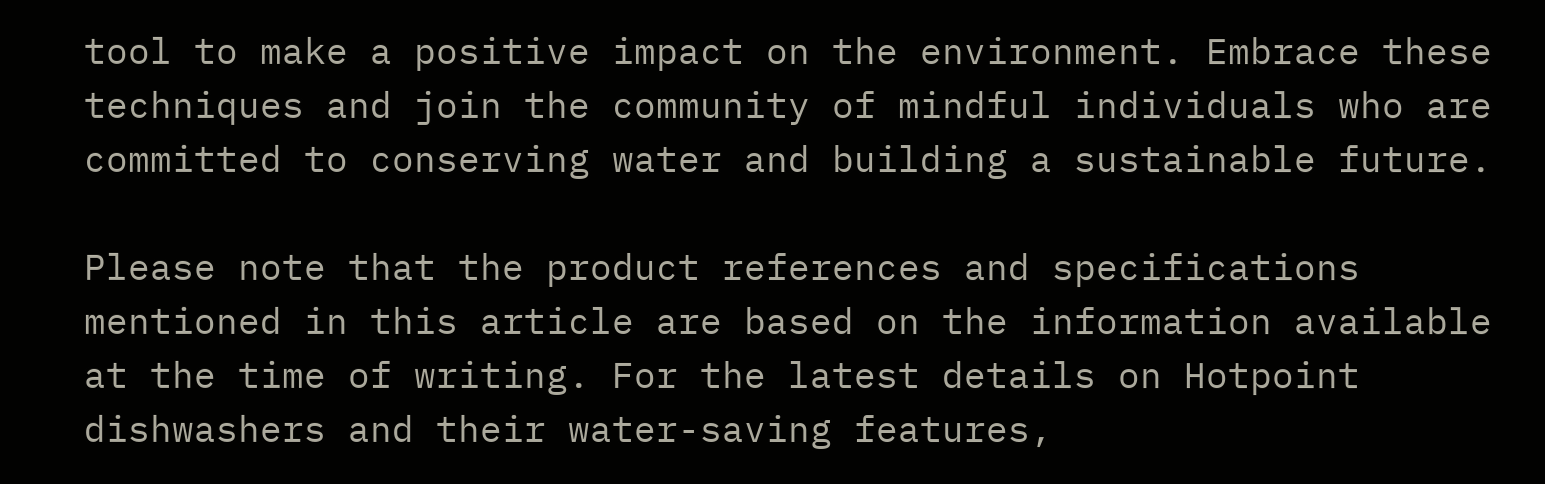tool to make a positive impact on the environment. Embrace these techniques and join the community of mindful individuals who are committed to conserving water and building a sustainable future.

Please note that the product references and specifications mentioned in this article are based on the information available at the time of writing. For the latest details on Hotpoint dishwashers and their water-saving features,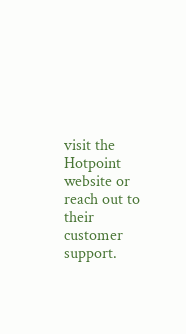visit the Hotpoint website or reach out to their customer support.